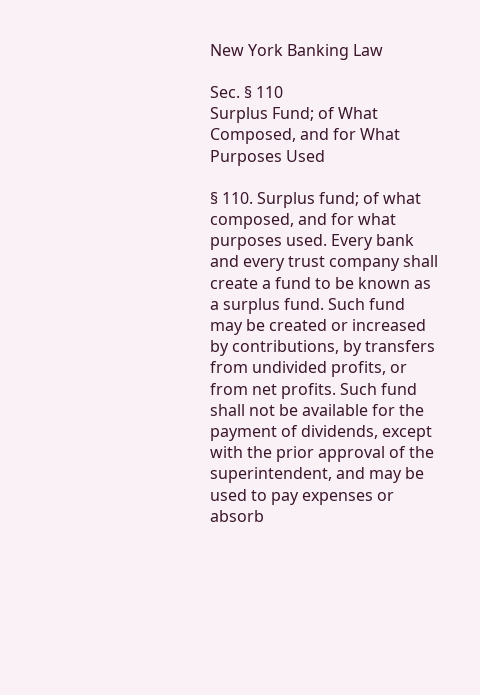New York Banking Law

Sec. § 110
Surplus Fund; of What Composed, and for What Purposes Used

§ 110. Surplus fund; of what composed, and for what purposes used. Every bank and every trust company shall create a fund to be known as a surplus fund. Such fund may be created or increased by contributions, by transfers from undivided profits, or from net profits. Such fund shall not be available for the payment of dividends, except with the prior approval of the superintendent, and may be used to pay expenses or absorb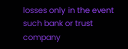losses only in the event such bank or trust company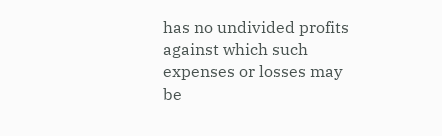has no undivided profits against which such expenses or losses may be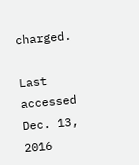charged.

Last accessed
Dec. 13, 2016